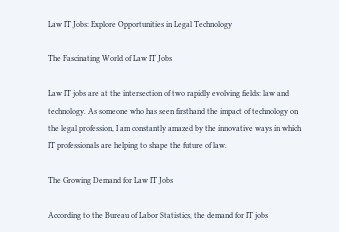Law IT Jobs: Explore Opportunities in Legal Technology

The Fascinating World of Law IT Jobs

Law IT jobs are at the intersection of two rapidly evolving fields: law and technology. As someone who has seen firsthand the impact of technology on the legal profession, I am constantly amazed by the innovative ways in which IT professionals are helping to shape the future of law.

The Growing Demand for Law IT Jobs

According to the Bureau of Labor Statistics, the demand for IT jobs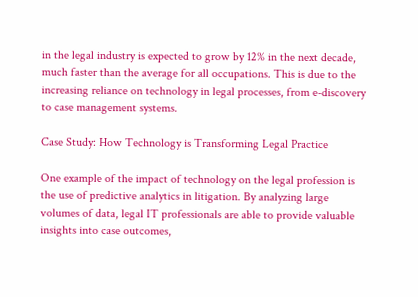in the legal industry is expected to grow by 12% in the next decade, much faster than the average for all occupations. This is due to the increasing reliance on technology in legal processes, from e-discovery to case management systems.

Case Study: How Technology is Transforming Legal Practice

One example of the impact of technology on the legal profession is the use of predictive analytics in litigation. By analyzing large volumes of data, legal IT professionals are able to provide valuable insights into case outcomes,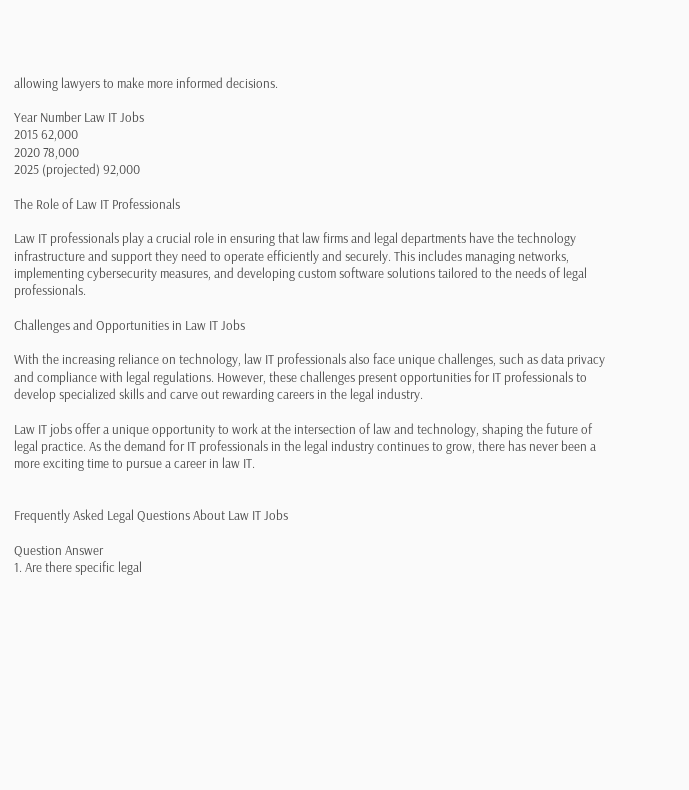allowing lawyers to make more informed decisions.

Year Number Law IT Jobs
2015 62,000
2020 78,000
2025 (projected) 92,000

The Role of Law IT Professionals

Law IT professionals play a crucial role in ensuring that law firms and legal departments have the technology infrastructure and support they need to operate efficiently and securely. This includes managing networks, implementing cybersecurity measures, and developing custom software solutions tailored to the needs of legal professionals.

Challenges and Opportunities in Law IT Jobs

With the increasing reliance on technology, law IT professionals also face unique challenges, such as data privacy and compliance with legal regulations. However, these challenges present opportunities for IT professionals to develop specialized skills and carve out rewarding careers in the legal industry.

Law IT jobs offer a unique opportunity to work at the intersection of law and technology, shaping the future of legal practice. As the demand for IT professionals in the legal industry continues to grow, there has never been a more exciting time to pursue a career in law IT.


Frequently Asked Legal Questions About Law IT Jobs

Question Answer
1. Are there specific legal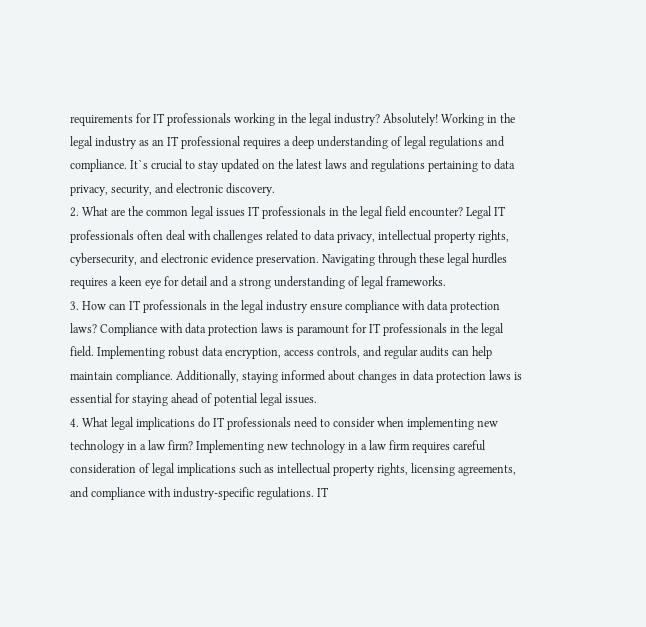requirements for IT professionals working in the legal industry? Absolutely! Working in the legal industry as an IT professional requires a deep understanding of legal regulations and compliance. It`s crucial to stay updated on the latest laws and regulations pertaining to data privacy, security, and electronic discovery.
2. What are the common legal issues IT professionals in the legal field encounter? Legal IT professionals often deal with challenges related to data privacy, intellectual property rights, cybersecurity, and electronic evidence preservation. Navigating through these legal hurdles requires a keen eye for detail and a strong understanding of legal frameworks.
3. How can IT professionals in the legal industry ensure compliance with data protection laws? Compliance with data protection laws is paramount for IT professionals in the legal field. Implementing robust data encryption, access controls, and regular audits can help maintain compliance. Additionally, staying informed about changes in data protection laws is essential for staying ahead of potential legal issues.
4. What legal implications do IT professionals need to consider when implementing new technology in a law firm? Implementing new technology in a law firm requires careful consideration of legal implications such as intellectual property rights, licensing agreements, and compliance with industry-specific regulations. IT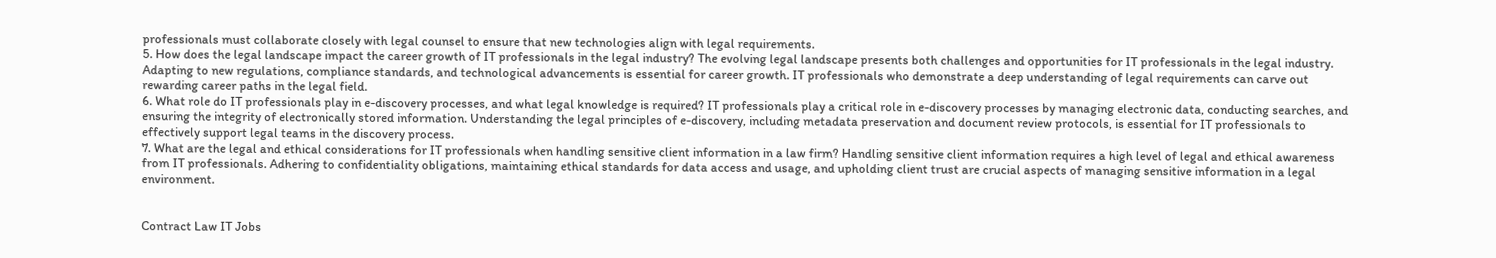professionals must collaborate closely with legal counsel to ensure that new technologies align with legal requirements.
5. How does the legal landscape impact the career growth of IT professionals in the legal industry? The evolving legal landscape presents both challenges and opportunities for IT professionals in the legal industry. Adapting to new regulations, compliance standards, and technological advancements is essential for career growth. IT professionals who demonstrate a deep understanding of legal requirements can carve out rewarding career paths in the legal field.
6. What role do IT professionals play in e-discovery processes, and what legal knowledge is required? IT professionals play a critical role in e-discovery processes by managing electronic data, conducting searches, and ensuring the integrity of electronically stored information. Understanding the legal principles of e-discovery, including metadata preservation and document review protocols, is essential for IT professionals to effectively support legal teams in the discovery process.
7. What are the legal and ethical considerations for IT professionals when handling sensitive client information in a law firm? Handling sensitive client information requires a high level of legal and ethical awareness from IT professionals. Adhering to confidentiality obligations, maintaining ethical standards for data access and usage, and upholding client trust are crucial aspects of managing sensitive information in a legal environment.


Contract Law IT Jobs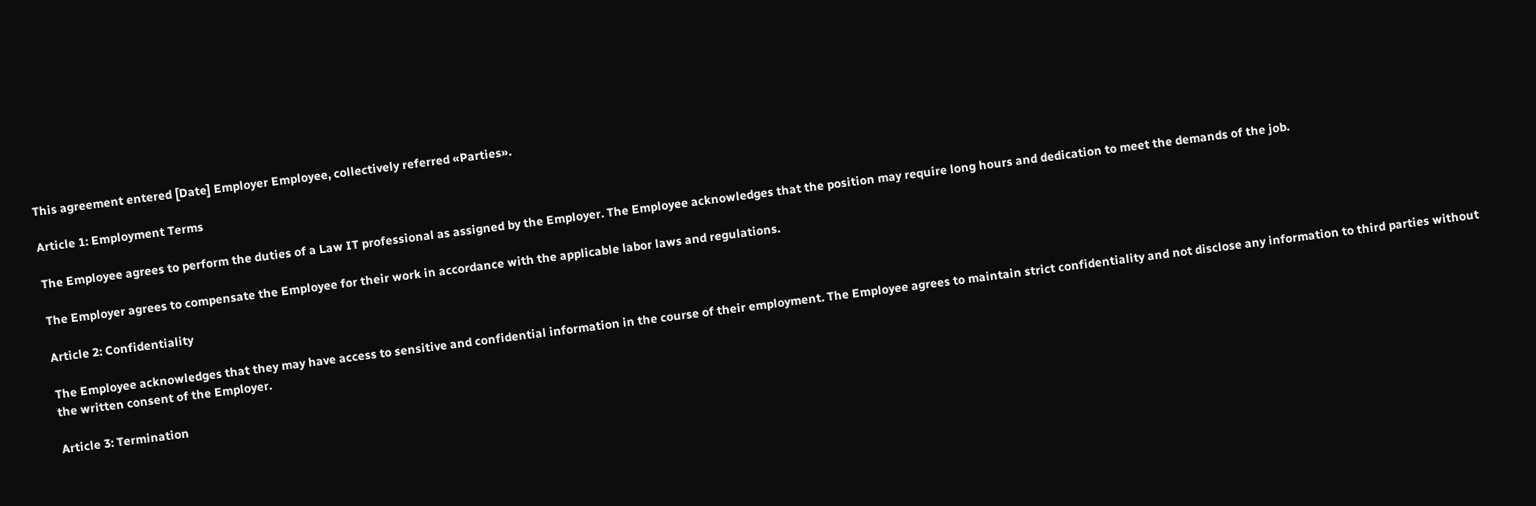This agreement entered [Date] Employer Employee, collectively referred «Parties».

Article 1: Employment Terms

The Employee agrees to perform the duties of a Law IT professional as assigned by the Employer. The Employee acknowledges that the position may require long hours and dedication to meet the demands of the job.

The Employer agrees to compensate the Employee for their work in accordance with the applicable labor laws and regulations.

Article 2: Confidentiality

The Employee acknowledges that they may have access to sensitive and confidential information in the course of their employment. The Employee agrees to maintain strict confidentiality and not disclose any information to third parties without the written consent of the Employer.

Article 3: Termination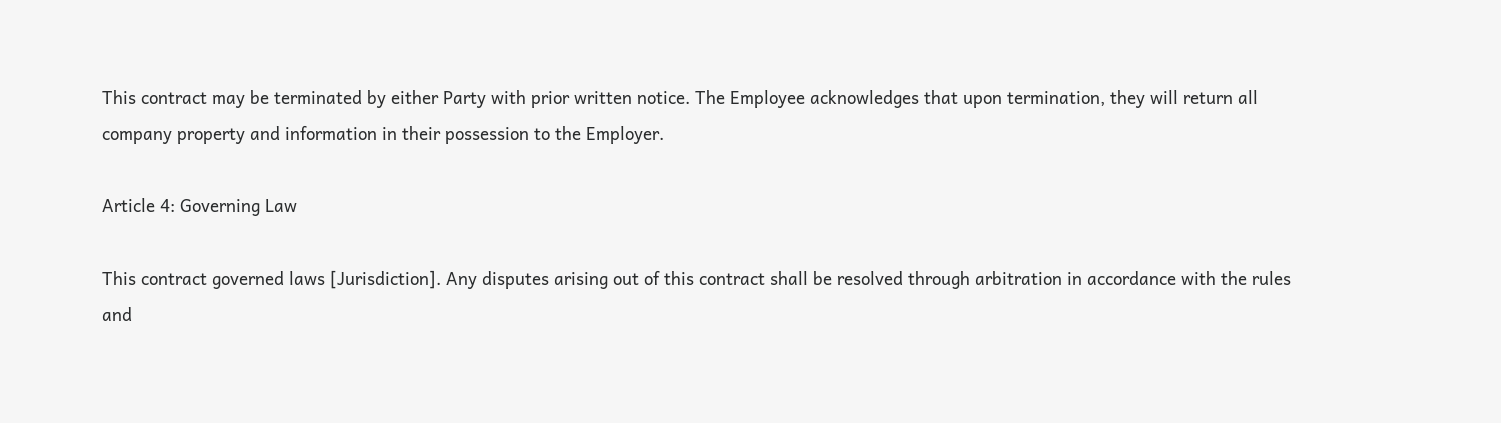This contract may be terminated by either Party with prior written notice. The Employee acknowledges that upon termination, they will return all company property and information in their possession to the Employer.

Article 4: Governing Law

This contract governed laws [Jurisdiction]. Any disputes arising out of this contract shall be resolved through arbitration in accordance with the rules and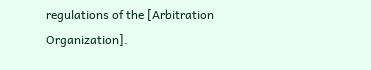regulations of the [Arbitration Organization].